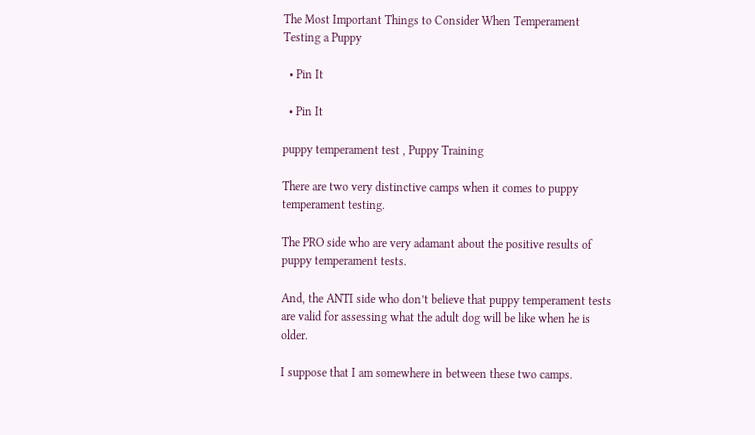The Most Important Things to Consider When Temperament Testing a Puppy

  • Pin It

  • Pin It

puppy temperament test , Puppy Training

There are two very distinctive camps when it comes to puppy temperament testing.

The PRO side who are very adamant about the positive results of puppy temperament tests.

And, the ANTI side who don’t believe that puppy temperament tests are valid for assessing what the adult dog will be like when he is older.

I suppose that I am somewhere in between these two camps.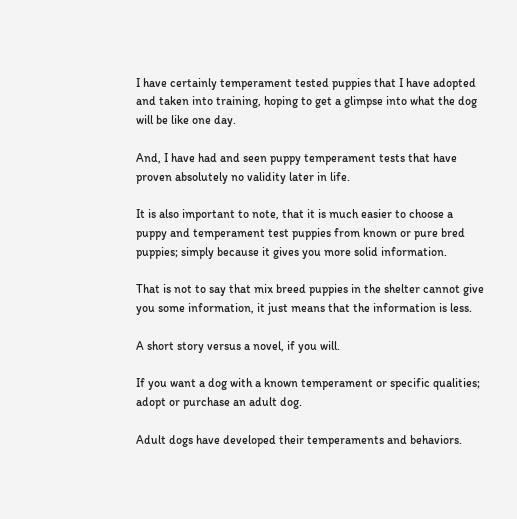I have certainly temperament tested puppies that I have adopted and taken into training, hoping to get a glimpse into what the dog will be like one day.

And, I have had and seen puppy temperament tests that have proven absolutely no validity later in life.

It is also important to note, that it is much easier to choose a puppy and temperament test puppies from known or pure bred puppies; simply because it gives you more solid information.

That is not to say that mix breed puppies in the shelter cannot give you some information, it just means that the information is less.

A short story versus a novel, if you will.

If you want a dog with a known temperament or specific qualities; adopt or purchase an adult dog.

Adult dogs have developed their temperaments and behaviors.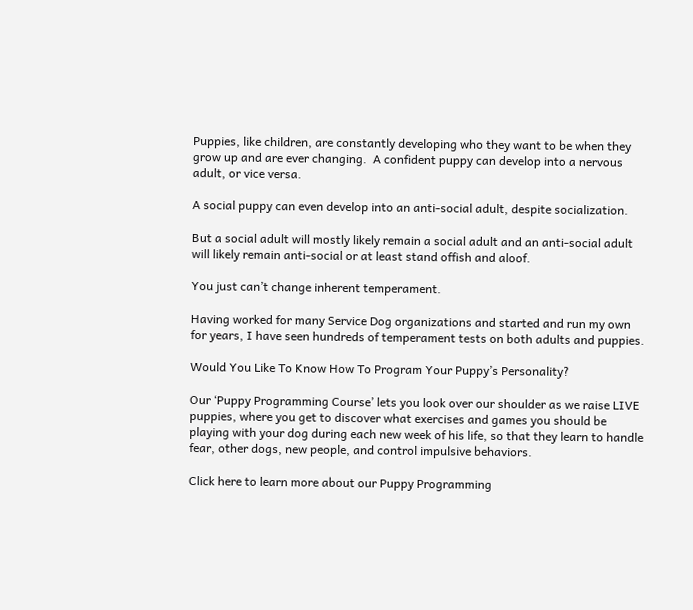Puppies, like children, are constantly developing who they want to be when they grow up and are ever changing.  A confident puppy can develop into a nervous adult, or vice versa.

A social puppy can even develop into an anti-social adult, despite socialization.

But a social adult will mostly likely remain a social adult and an anti-social adult will likely remain anti-social or at least stand offish and aloof.

You just can’t change inherent temperament.

Having worked for many Service Dog organizations and started and run my own for years, I have seen hundreds of temperament tests on both adults and puppies.

Would You Like To Know How To Program Your Puppy’s Personality?

Our ‘Puppy Programming Course’ lets you look over our shoulder as we raise LIVE puppies, where you get to discover what exercises and games you should be playing with your dog during each new week of his life, so that they learn to handle fear, other dogs, new people, and control impulsive behaviors.

Click here to learn more about our Puppy Programming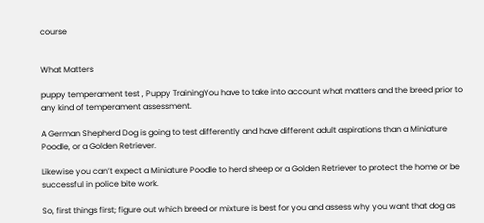course


What Matters

puppy temperament test , Puppy TrainingYou have to take into account what matters and the breed prior to any kind of temperament assessment.

A German Shepherd Dog is going to test differently and have different adult aspirations than a Miniature Poodle, or a Golden Retriever.

Likewise you can’t expect a Miniature Poodle to herd sheep or a Golden Retriever to protect the home or be successful in police bite work.

So, first things first; figure out which breed or mixture is best for you and assess why you want that dog as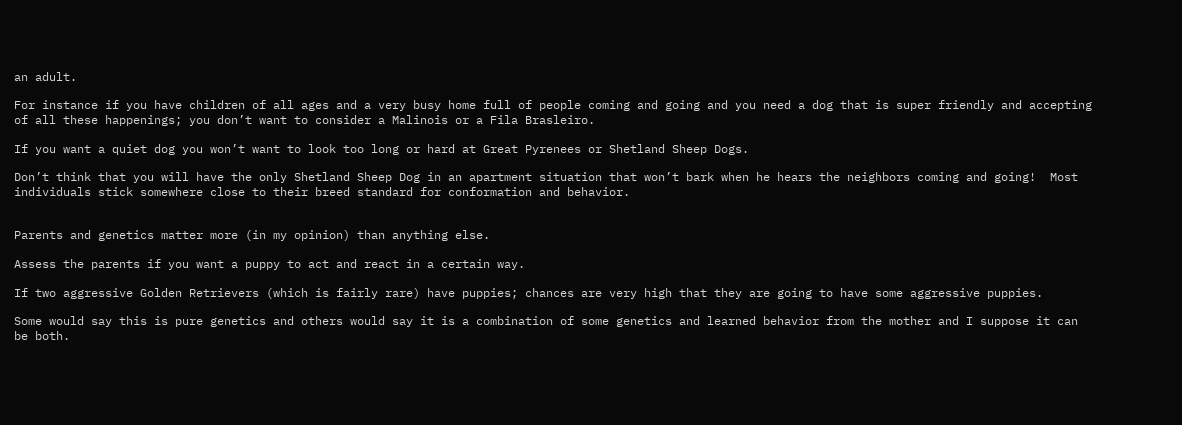an adult.

For instance if you have children of all ages and a very busy home full of people coming and going and you need a dog that is super friendly and accepting of all these happenings; you don’t want to consider a Malinois or a Fila Brasleiro.

If you want a quiet dog you won’t want to look too long or hard at Great Pyrenees or Shetland Sheep Dogs.

Don’t think that you will have the only Shetland Sheep Dog in an apartment situation that won’t bark when he hears the neighbors coming and going!  Most individuals stick somewhere close to their breed standard for conformation and behavior.


Parents and genetics matter more (in my opinion) than anything else.

Assess the parents if you want a puppy to act and react in a certain way.

If two aggressive Golden Retrievers (which is fairly rare) have puppies; chances are very high that they are going to have some aggressive puppies.

Some would say this is pure genetics and others would say it is a combination of some genetics and learned behavior from the mother and I suppose it can be both.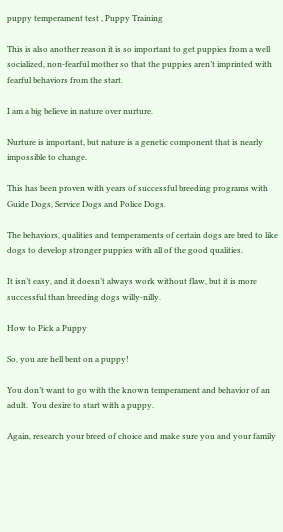puppy temperament test , Puppy Training

This is also another reason it is so important to get puppies from a well socialized, non-fearful mother so that the puppies aren’t imprinted with fearful behaviors from the start.

I am a big believe in nature over nurture.

Nurture is important, but nature is a genetic component that is nearly impossible to change.

This has been proven with years of successful breeding programs with Guide Dogs, Service Dogs and Police Dogs.

The behaviors, qualities and temperaments of certain dogs are bred to like dogs to develop stronger puppies with all of the good qualities.

It isn’t easy, and it doesn’t always work without flaw, but it is more successful than breeding dogs willy-nilly.

How to Pick a Puppy

So, you are hell bent on a puppy!

You don’t want to go with the known temperament and behavior of an adult.  You desire to start with a puppy.

Again, research your breed of choice and make sure you and your family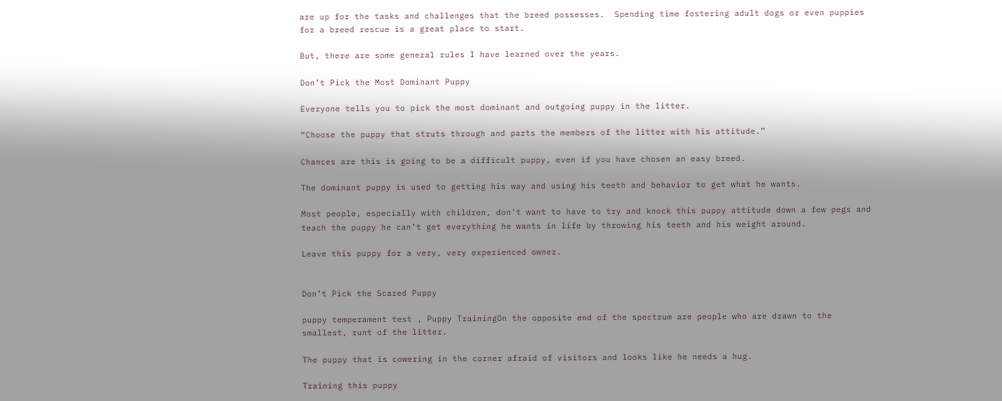are up for the tasks and challenges that the breed possesses.  Spending time fostering adult dogs or even puppies for a breed rescue is a great place to start.

But, there are some general rules I have learned over the years.

Don’t Pick the Most Dominant Puppy

Everyone tells you to pick the most dominant and outgoing puppy in the litter.

“Choose the puppy that struts through and parts the members of the litter with his attitude.”

Chances are this is going to be a difficult puppy, even if you have chosen an easy breed.

The dominant puppy is used to getting his way and using his teeth and behavior to get what he wants.

Most people, especially with children, don’t want to have to try and knock this puppy attitude down a few pegs and teach the puppy he can’t get everything he wants in life by throwing his teeth and his weight around.

Leave this puppy for a very, very experienced owner.


Don’t Pick the Scared Puppy

puppy temperament test , Puppy TrainingOn the opposite end of the spectrum are people who are drawn to the smallest, runt of the litter.

The puppy that is cowering in the corner afraid of visitors and looks like he needs a hug.

Training this puppy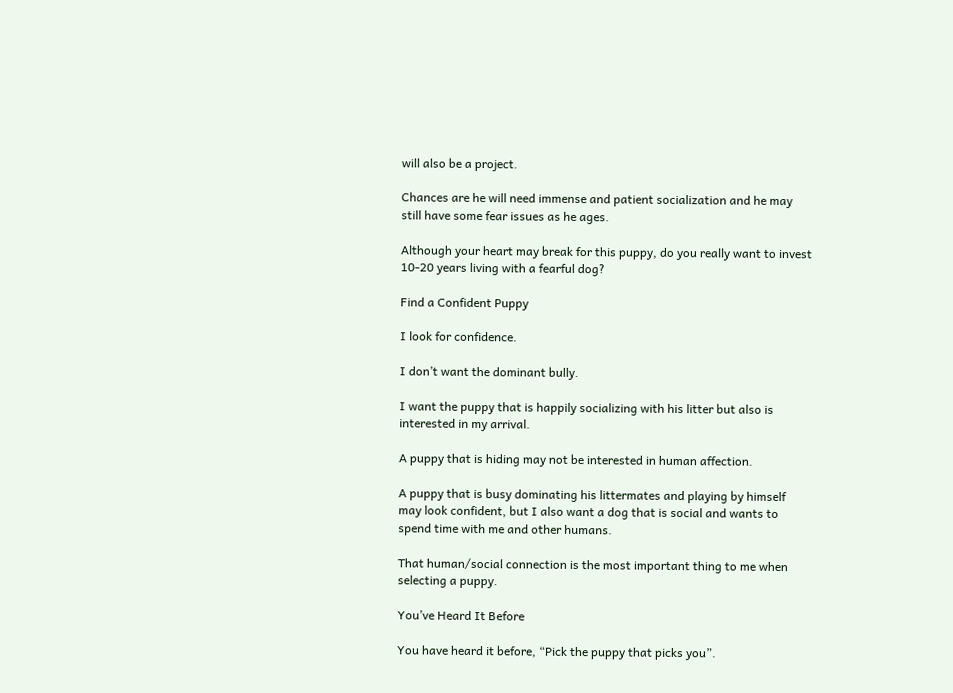will also be a project.

Chances are he will need immense and patient socialization and he may still have some fear issues as he ages.

Although your heart may break for this puppy, do you really want to invest 10-20 years living with a fearful dog?

Find a Confident Puppy

I look for confidence.

I don’t want the dominant bully.

I want the puppy that is happily socializing with his litter but also is interested in my arrival.

A puppy that is hiding may not be interested in human affection.

A puppy that is busy dominating his littermates and playing by himself may look confident, but I also want a dog that is social and wants to spend time with me and other humans.

That human/social connection is the most important thing to me when selecting a puppy.

You’ve Heard It Before

You have heard it before, “Pick the puppy that picks you”.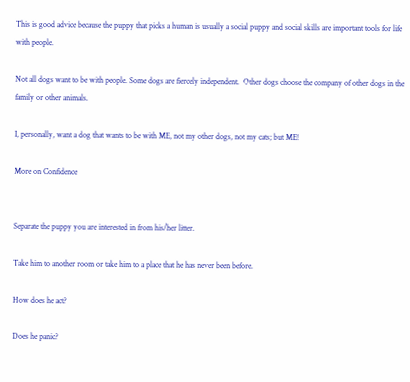This is good advice because the puppy that picks a human is usually a social puppy and social skills are important tools for life with people.

Not all dogs want to be with people. Some dogs are fiercely independent.  Other dogs choose the company of other dogs in the family or other animals.

I, personally, want a dog that wants to be with ME, not my other dogs, not my cats; but ME!

More on Confidence


Separate the puppy you are interested in from his/her litter.

Take him to another room or take him to a place that he has never been before.

How does he act?

Does he panic?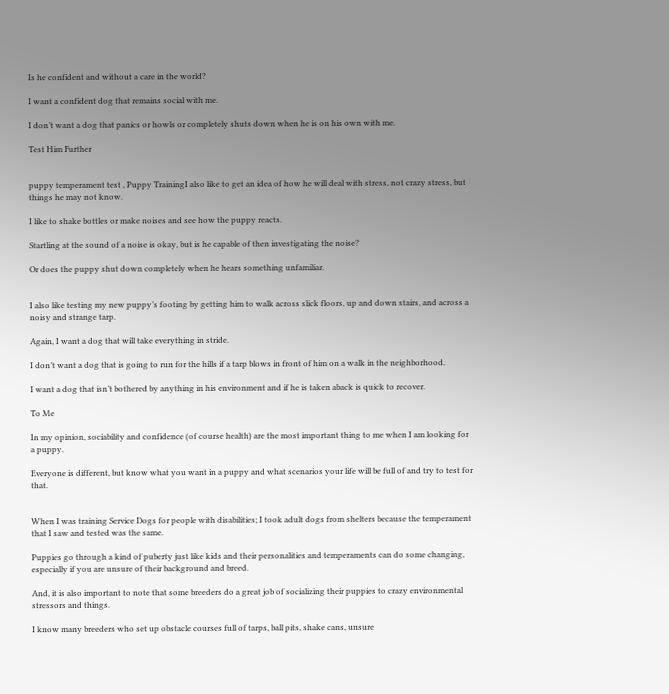Is he confident and without a care in the world?

I want a confident dog that remains social with me.

I don’t want a dog that panics or howls or completely shuts down when he is on his own with me.

Test Him Further


puppy temperament test , Puppy TrainingI also like to get an idea of how he will deal with stress, not crazy stress, but things he may not know.

I like to shake bottles or make noises and see how the puppy reacts.

Startling at the sound of a noise is okay, but is he capable of then investigating the noise?

Or does the puppy shut down completely when he hears something unfamiliar.


I also like testing my new puppy’s footing by getting him to walk across slick floors, up and down stairs, and across a noisy and strange tarp.

Again, I want a dog that will take everything in stride.

I don’t want a dog that is going to run for the hills if a tarp blows in front of him on a walk in the neighborhood.

I want a dog that isn’t bothered by anything in his environment and if he is taken aback is quick to recover.

To Me

In my opinion, sociability and confidence (of course health) are the most important thing to me when I am looking for a puppy.

Everyone is different, but know what you want in a puppy and what scenarios your life will be full of and try to test for that.


When I was training Service Dogs for people with disabilities; I took adult dogs from shelters because the temperament that I saw and tested was the same.

Puppies go through a kind of puberty just like kids and their personalities and temperaments can do some changing, especially if you are unsure of their background and breed.

And, it is also important to note that some breeders do a great job of socializing their puppies to crazy environmental stressors and things.

I know many breeders who set up obstacle courses full of tarps, ball pits, shake cans, unsure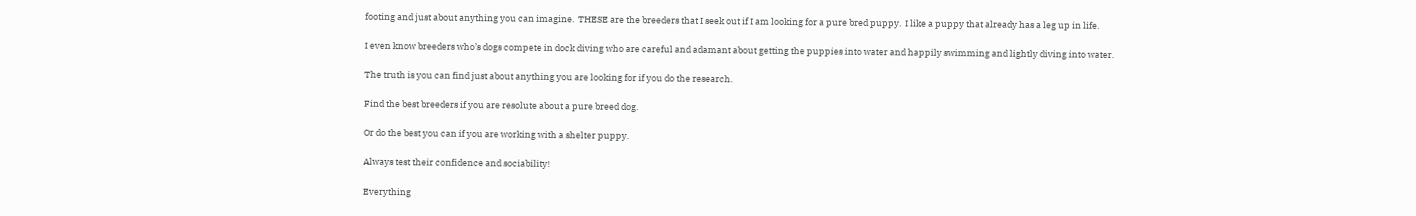footing and just about anything you can imagine.  THESE are the breeders that I seek out if I am looking for a pure bred puppy.  I like a puppy that already has a leg up in life.

I even know breeders who’s dogs compete in dock diving who are careful and adamant about getting the puppies into water and happily swimming and lightly diving into water.

The truth is you can find just about anything you are looking for if you do the research.

Find the best breeders if you are resolute about a pure breed dog.

Or do the best you can if you are working with a shelter puppy.

Always test their confidence and sociability!

Everything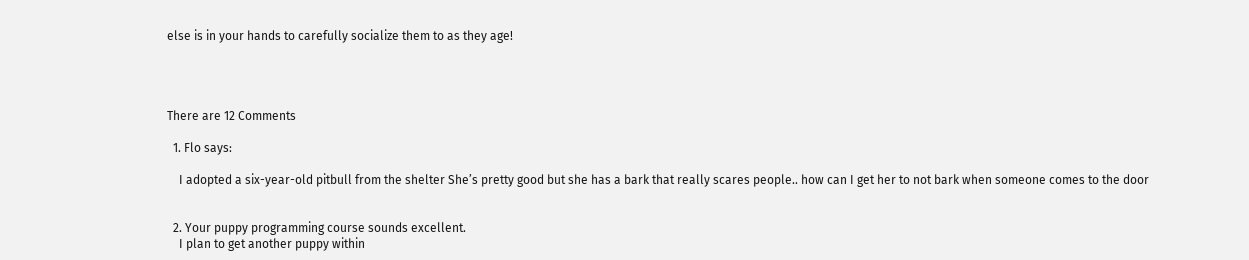else is in your hands to carefully socialize them to as they age!




There are 12 Comments

  1. Flo says:

    I adopted a six-year-old pitbull from the shelter She’s pretty good but she has a bark that really scares people.. how can I get her to not bark when someone comes to the door


  2. Your puppy programming course sounds excellent.
    I plan to get another puppy within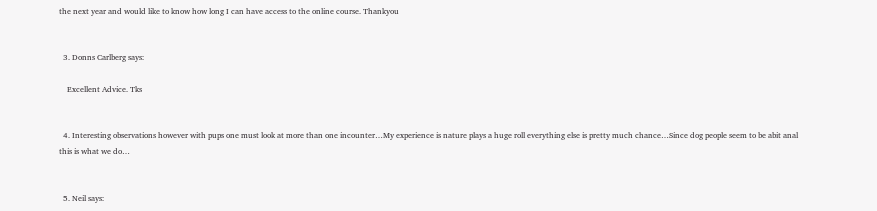the next year and would like to know how long I can have access to the online course. Thankyou


  3. Donns Carlberg says:

    Excellent Advice. Tks


  4. Interesting observations however with pups one must look at more than one incounter…My experience is nature plays a huge roll everything else is pretty much chance…Since dog people seem to be abit anal this is what we do…


  5. Neil says: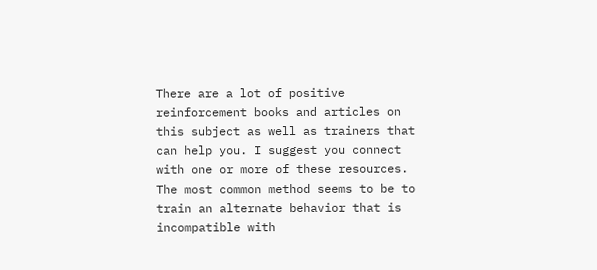There are a lot of positive reinforcement books and articles on this subject as well as trainers that can help you. I suggest you connect with one or more of these resources. The most common method seems to be to train an alternate behavior that is incompatible with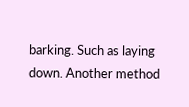barking. Such as laying down. Another method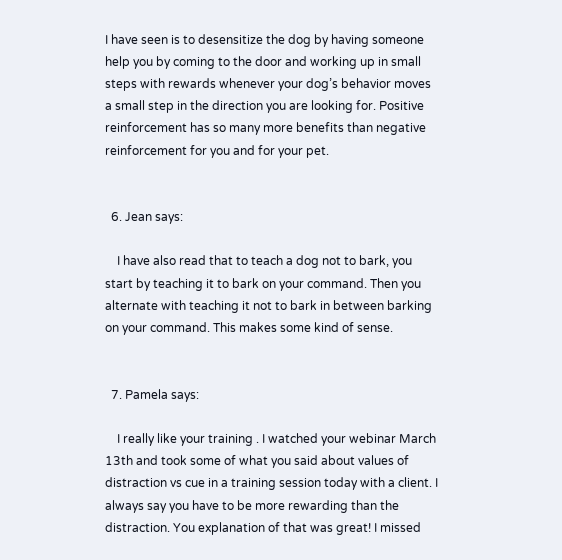I have seen is to desensitize the dog by having someone help you by coming to the door and working up in small steps with rewards whenever your dog’s behavior moves a small step in the direction you are looking for. Positive reinforcement has so many more benefits than negative reinforcement for you and for your pet.


  6. Jean says:

    I have also read that to teach a dog not to bark, you start by teaching it to bark on your command. Then you alternate with teaching it not to bark in between barking on your command. This makes some kind of sense.


  7. Pamela says:

    I really like your training . I watched your webinar March 13th and took some of what you said about values of distraction vs cue in a training session today with a client. I always say you have to be more rewarding than the distraction. You explanation of that was great! I missed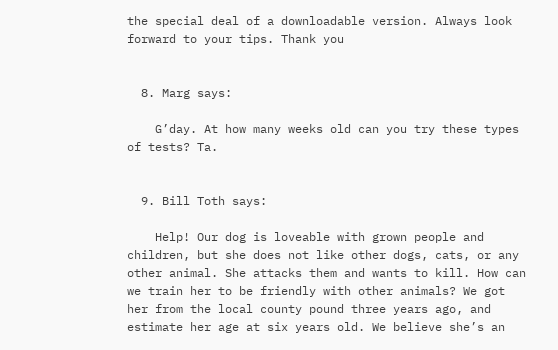the special deal of a downloadable version. Always look forward to your tips. Thank you


  8. Marg says:

    G’day. At how many weeks old can you try these types of tests? Ta.


  9. Bill Toth says:

    Help! Our dog is loveable with grown people and children, but she does not like other dogs, cats, or any other animal. She attacks them and wants to kill. How can we train her to be friendly with other animals? We got her from the local county pound three years ago, and estimate her age at six years old. We believe she’s an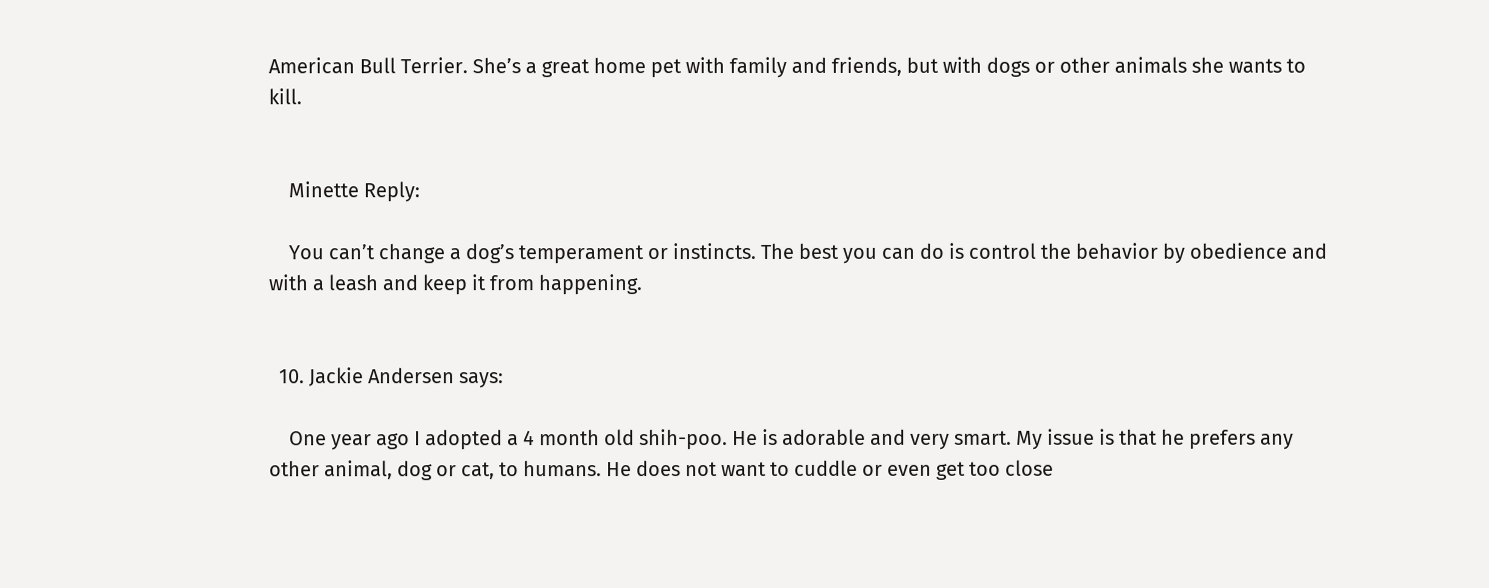American Bull Terrier. She’s a great home pet with family and friends, but with dogs or other animals she wants to kill.


    Minette Reply:

    You can’t change a dog’s temperament or instincts. The best you can do is control the behavior by obedience and with a leash and keep it from happening.


  10. Jackie Andersen says:

    One year ago I adopted a 4 month old shih-poo. He is adorable and very smart. My issue is that he prefers any other animal, dog or cat, to humans. He does not want to cuddle or even get too close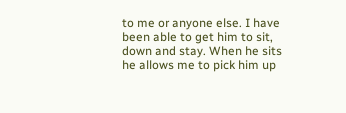to me or anyone else. I have been able to get him to sit, down and stay. When he sits he allows me to pick him up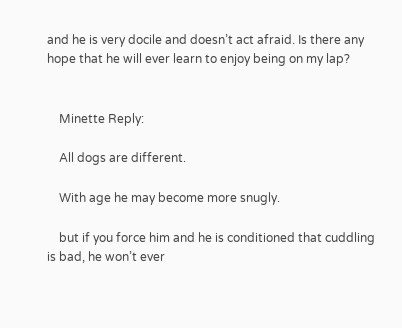and he is very docile and doesn’t act afraid. Is there any hope that he will ever learn to enjoy being on my lap?


    Minette Reply:

    All dogs are different.

    With age he may become more snugly.

    but if you force him and he is conditioned that cuddling is bad, he won’t ever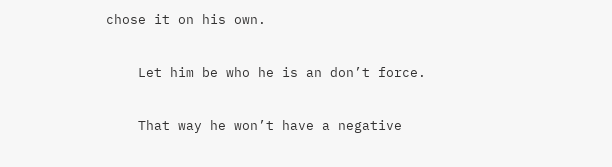chose it on his own.

    Let him be who he is an don’t force.

    That way he won’t have a negative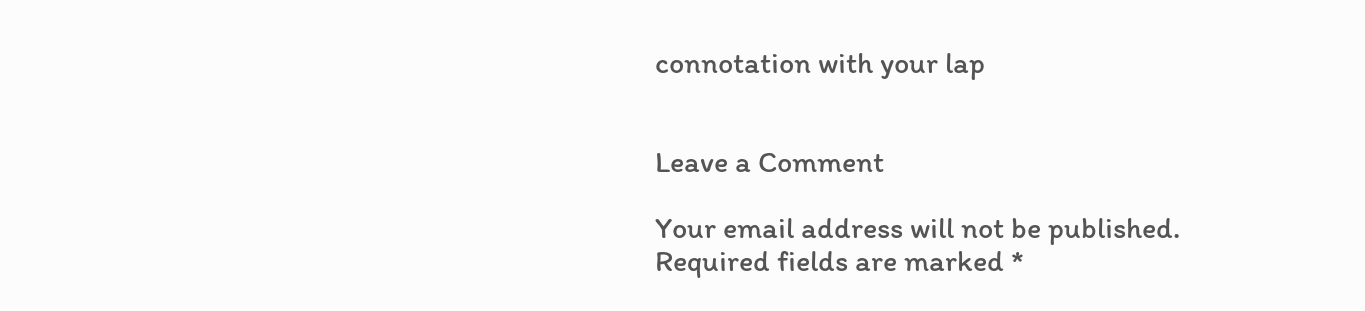connotation with your lap


Leave a Comment

Your email address will not be published. Required fields are marked *